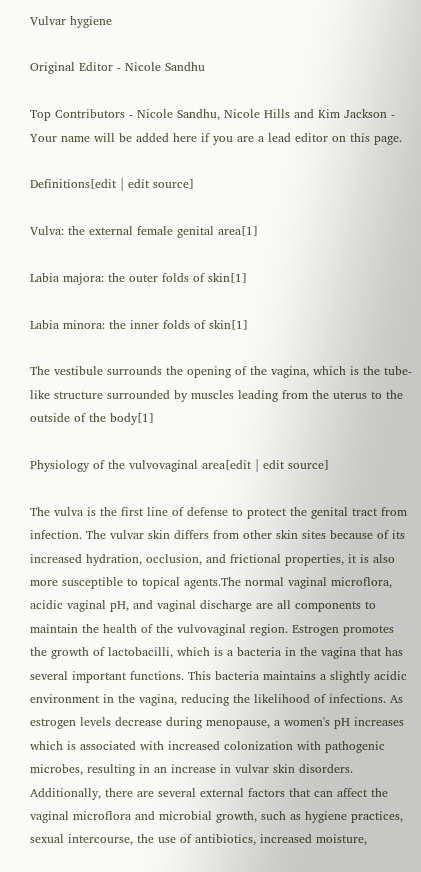Vulvar hygiene

Original Editor - Nicole Sandhu

Top Contributors - Nicole Sandhu, Nicole Hills and Kim Jackson - Your name will be added here if you are a lead editor on this page.

Definitions[edit | edit source]

Vulva: the external female genital area[1]

Labia majora: the outer folds of skin[1]

Labia minora: the inner folds of skin[1]

The vestibule surrounds the opening of the vagina, which is the tube-like structure surrounded by muscles leading from the uterus to the outside of the body[1]

Physiology of the vulvovaginal area[edit | edit source]

The vulva is the first line of defense to protect the genital tract from infection. The vulvar skin differs from other skin sites because of its increased hydration, occlusion, and frictional properties, it is also more susceptible to topical agents.The normal vaginal microflora, acidic vaginal pH, and vaginal discharge are all components to maintain the health of the vulvovaginal region. Estrogen promotes the growth of lactobacilli, which is a bacteria in the vagina that has several important functions. This bacteria maintains a slightly acidic environment in the vagina, reducing the likelihood of infections. As estrogen levels decrease during menopause, a women's pH increases which is associated with increased colonization with pathogenic microbes, resulting in an increase in vulvar skin disorders. Additionally, there are several external factors that can affect the vaginal microflora and microbial growth, such as hygiene practices, sexual intercourse, the use of antibiotics, increased moisture,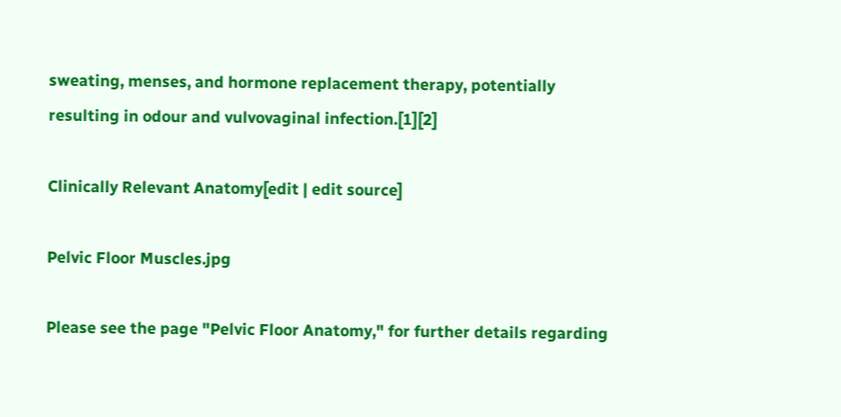sweating, menses, and hormone replacement therapy, potentially resulting in odour and vulvovaginal infection.[1][2]

Clinically Relevant Anatomy[edit | edit source]

Pelvic Floor Muscles.jpg

Please see the page "Pelvic Floor Anatomy," for further details regarding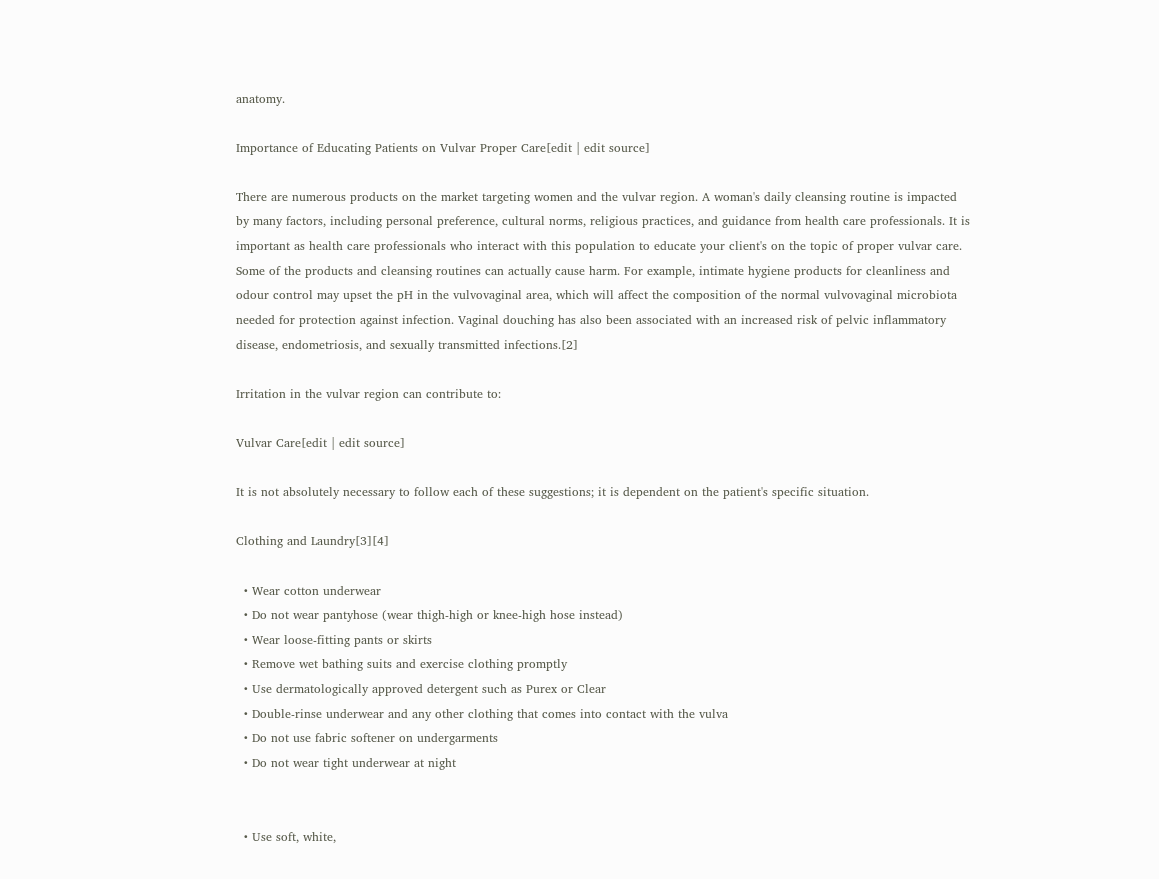anatomy.

Importance of Educating Patients on Vulvar Proper Care[edit | edit source]

There are numerous products on the market targeting women and the vulvar region. A woman's daily cleansing routine is impacted by many factors, including personal preference, cultural norms, religious practices, and guidance from health care professionals. It is important as health care professionals who interact with this population to educate your client's on the topic of proper vulvar care. Some of the products and cleansing routines can actually cause harm. For example, intimate hygiene products for cleanliness and odour control may upset the pH in the vulvovaginal area, which will affect the composition of the normal vulvovaginal microbiota needed for protection against infection. Vaginal douching has also been associated with an increased risk of pelvic inflammatory disease, endometriosis, and sexually transmitted infections.[2]

Irritation in the vulvar region can contribute to:

Vulvar Care[edit | edit source]

It is not absolutely necessary to follow each of these suggestions; it is dependent on the patient's specific situation.

Clothing and Laundry[3][4]

  • Wear cotton underwear
  • Do not wear pantyhose (wear thigh-high or knee-high hose instead)
  • Wear loose-fitting pants or skirts
  • Remove wet bathing suits and exercise clothing promptly
  • Use dermatologically approved detergent such as Purex or Clear
  • Double-rinse underwear and any other clothing that comes into contact with the vulva
  • Do not use fabric softener on undergarments
  • Do not wear tight underwear at night


  • Use soft, white,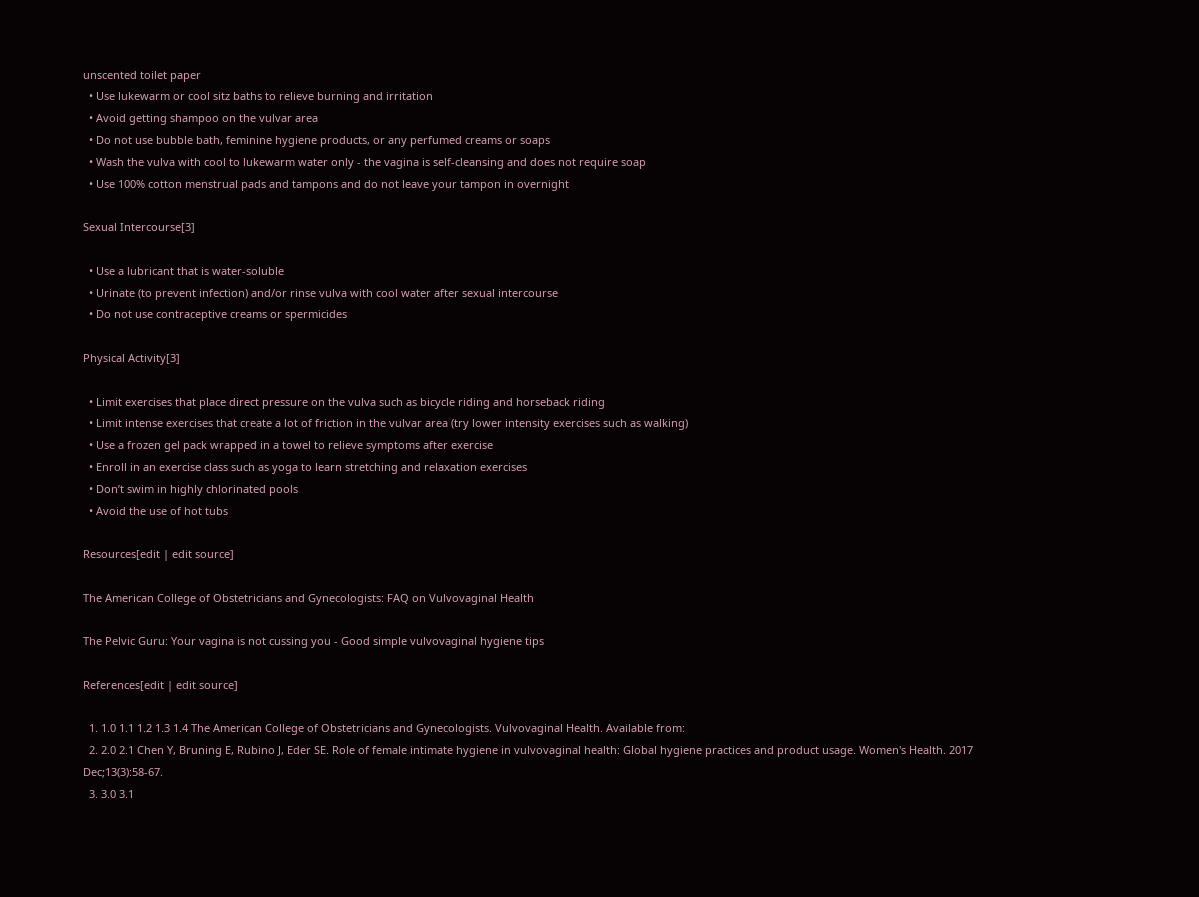unscented toilet paper
  • Use lukewarm or cool sitz baths to relieve burning and irritation
  • Avoid getting shampoo on the vulvar area
  • Do not use bubble bath, feminine hygiene products, or any perfumed creams or soaps
  • Wash the vulva with cool to lukewarm water only - the vagina is self-cleansing and does not require soap
  • Use 100% cotton menstrual pads and tampons and do not leave your tampon in overnight

Sexual Intercourse[3]

  • Use a lubricant that is water-soluble
  • Urinate (to prevent infection) and/or rinse vulva with cool water after sexual intercourse
  • Do not use contraceptive creams or spermicides

Physical Activity[3]

  • Limit exercises that place direct pressure on the vulva such as bicycle riding and horseback riding
  • Limit intense exercises that create a lot of friction in the vulvar area (try lower intensity exercises such as walking)
  • Use a frozen gel pack wrapped in a towel to relieve symptoms after exercise
  • Enroll in an exercise class such as yoga to learn stretching and relaxation exercises
  • Don’t swim in highly chlorinated pools
  • Avoid the use of hot tubs

Resources[edit | edit source]

The American College of Obstetricians and Gynecologists: FAQ on Vulvovaginal Health

The Pelvic Guru: Your vagina is not cussing you - Good simple vulvovaginal hygiene tips

References[edit | edit source]

  1. 1.0 1.1 1.2 1.3 1.4 The American College of Obstetricians and Gynecologists. Vulvovaginal Health. Available from:
  2. 2.0 2.1 Chen Y, Bruning E, Rubino J, Eder SE. Role of female intimate hygiene in vulvovaginal health: Global hygiene practices and product usage. Women's Health. 2017 Dec;13(3):58-67.
  3. 3.0 3.1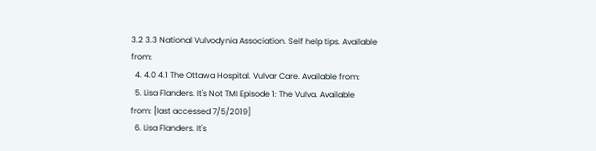3.2 3.3 National Vulvodynia Association. Self help tips. Available from:
  4. 4.0 4.1 The Ottawa Hospital. Vulvar Care. Available from:
  5. Lisa Flanders. It's Not TMI Episode 1: The Vulva. Available from: [last accessed 7/5/2019]
  6. Lisa Flanders. It's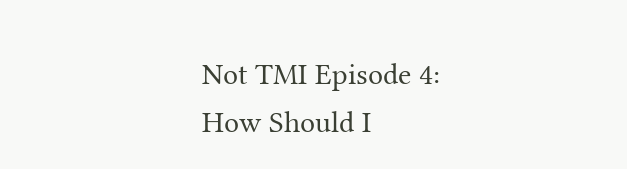Not TMI Episode 4: How Should I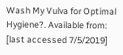Wash My Vulva for Optimal Hygiene?. Available from: [last accessed 7/5/2019]